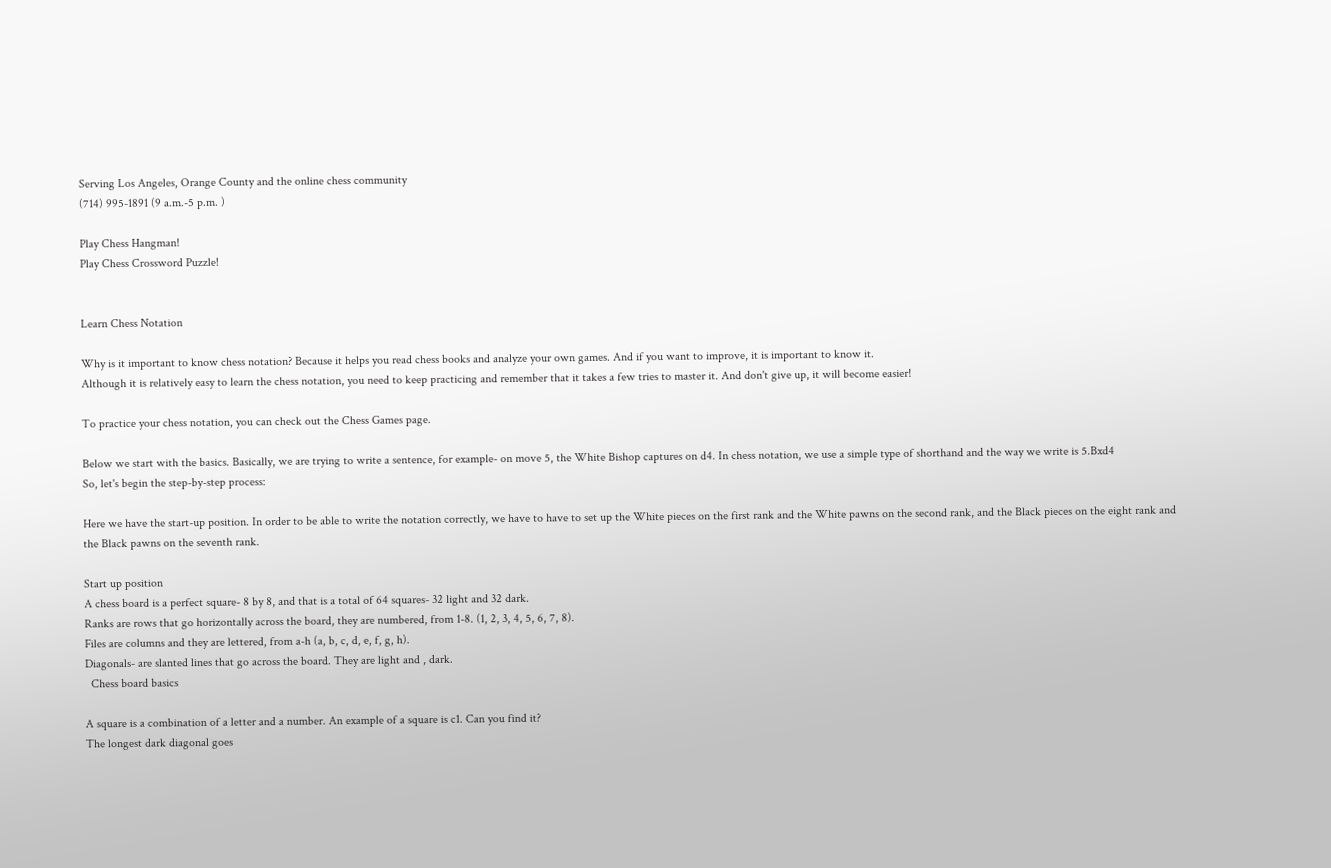Serving Los Angeles, Orange County and the online chess community
(714) 995-1891 (9 a.m.-5 p.m. )

Play Chess Hangman!
Play Chess Crossword Puzzle!


Learn Chess Notation

Why is it important to know chess notation? Because it helps you read chess books and analyze your own games. And if you want to improve, it is important to know it.
Although it is relatively easy to learn the chess notation, you need to keep practicing and remember that it takes a few tries to master it. And don't give up, it will become easier!

To practice your chess notation, you can check out the Chess Games page.

Below we start with the basics. Basically, we are trying to write a sentence, for example- on move 5, the White Bishop captures on d4. In chess notation, we use a simple type of shorthand and the way we write is 5.Bxd4
So, let's begin the step-by-step process:

Here we have the start-up position. In order to be able to write the notation correctly, we have to have to set up the White pieces on the first rank and the White pawns on the second rank, and the Black pieces on the eight rank and the Black pawns on the seventh rank.

Start up position
A chess board is a perfect square- 8 by 8, and that is a total of 64 squares- 32 light and 32 dark.
Ranks are rows that go horizontally across the board, they are numbered, from 1-8. (1, 2, 3, 4, 5, 6, 7, 8).
Files are columns and they are lettered, from a-h (a, b, c, d, e, f, g, h).
Diagonals- are slanted lines that go across the board. They are light and , dark.
  Chess board basics

A square is a combination of a letter and a number. An example of a square is c1. Can you find it?
The longest dark diagonal goes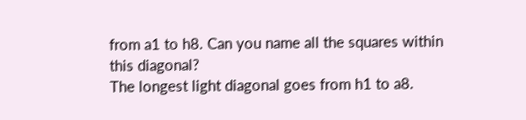from a1 to h8. Can you name all the squares within this diagonal?
The longest light diagonal goes from h1 to a8.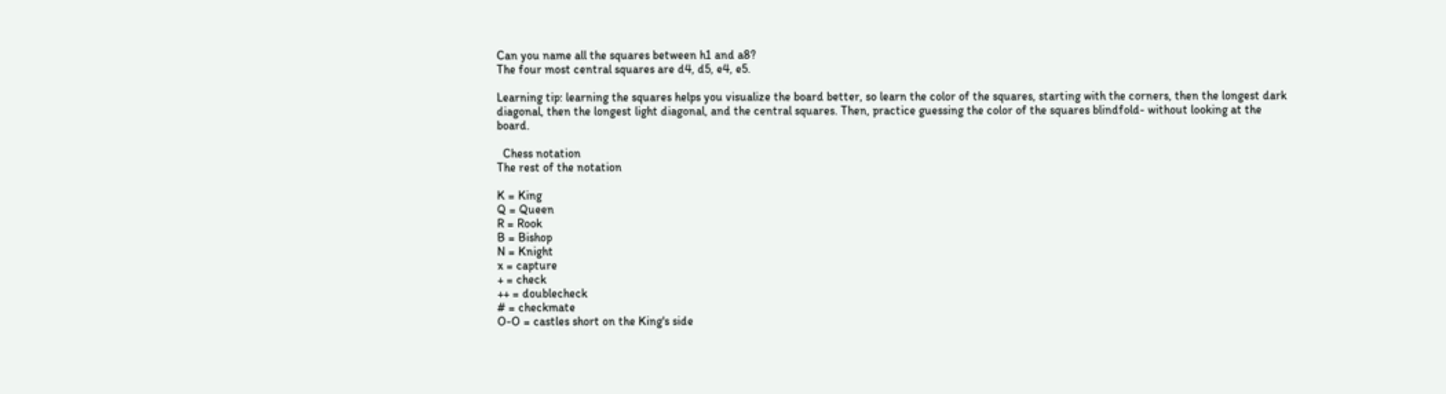Can you name all the squares between h1 and a8?
The four most central squares are d4, d5, e4, e5.

Learning tip: learning the squares helps you visualize the board better, so learn the color of the squares, starting with the corners, then the longest dark diagonal, then the longest light diagonal, and the central squares. Then, practice guessing the color of the squares blindfold- without looking at the board.

  Chess notation
The rest of the notation

K = King
Q = Queen
R = Rook
B = Bishop
N = Knight
x = capture
+ = check
++ = doublecheck
# = checkmate
O-O = castles short on the King's side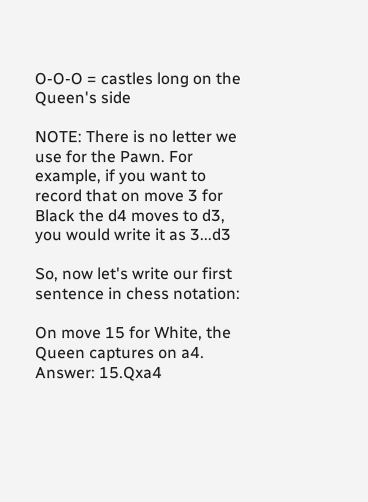O-O-O = castles long on the Queen's side

NOTE: There is no letter we use for the Pawn. For example, if you want to record that on move 3 for Black the d4 moves to d3, you would write it as 3...d3

So, now let's write our first sentence in chess notation:

On move 15 for White, the Queen captures on a4. Answer: 15.Qxa4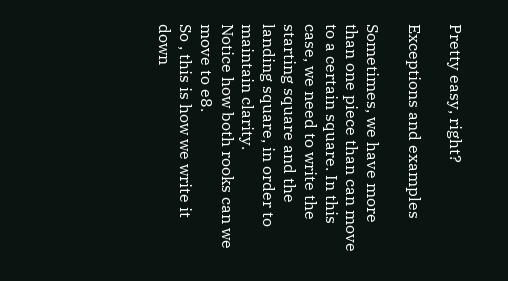Pretty easy, right?

Exceptions and examples

Sometimes, we have more than one piece than can move to a certain square. In this case, we need to write the starting square and the landing square, in order to maintain clarity.
Notice how both rooks can we move to e8.
So , this is how we write it down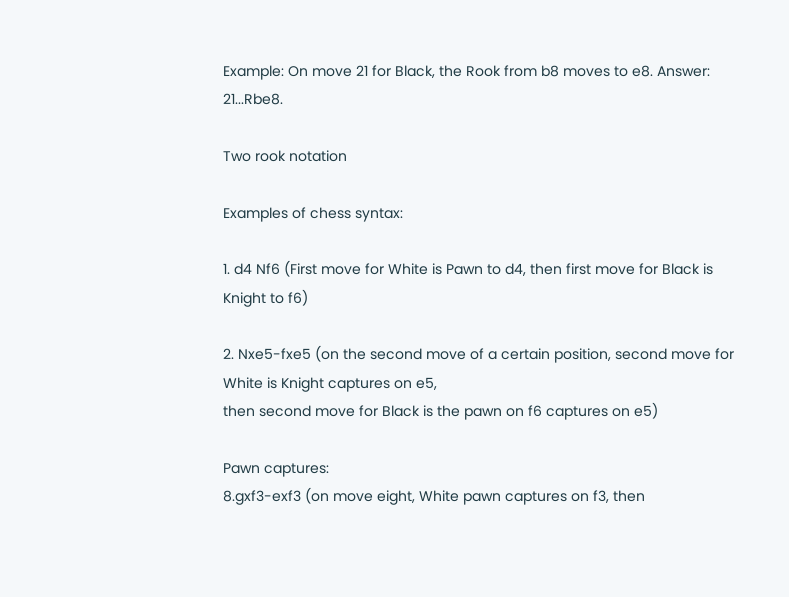Example: On move 21 for Black, the Rook from b8 moves to e8. Answer: 21...Rbe8.

Two rook notation

Examples of chess syntax:

1. d4 Nf6 (First move for White is Pawn to d4, then first move for Black is Knight to f6)

2. Nxe5-fxe5 (on the second move of a certain position, second move for White is Knight captures on e5,
then second move for Black is the pawn on f6 captures on e5)

Pawn captures:
8.gxf3-exf3 (on move eight, White pawn captures on f3, then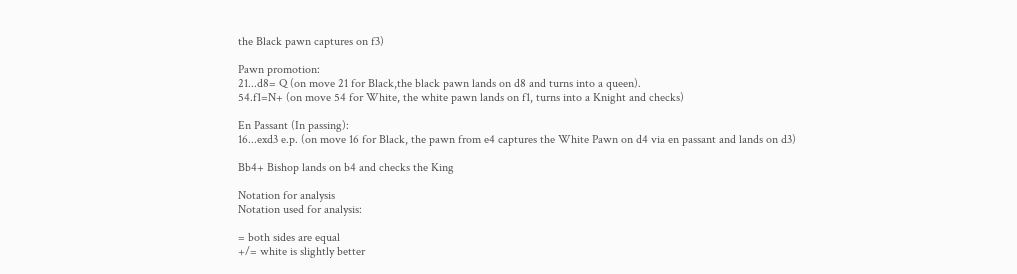the Black pawn captures on f3)

Pawn promotion:
21...d8= Q (on move 21 for Black,the black pawn lands on d8 and turns into a queen).
54.f1=N+ (on move 54 for White, the white pawn lands on f1, turns into a Knight and checks)

En Passant (In passing):
16...exd3 e.p. (on move 16 for Black, the pawn from e4 captures the White Pawn on d4 via en passant and lands on d3)

Bb4+ Bishop lands on b4 and checks the King

Notation for analysis
Notation used for analysis:

= both sides are equal
+/= white is slightly better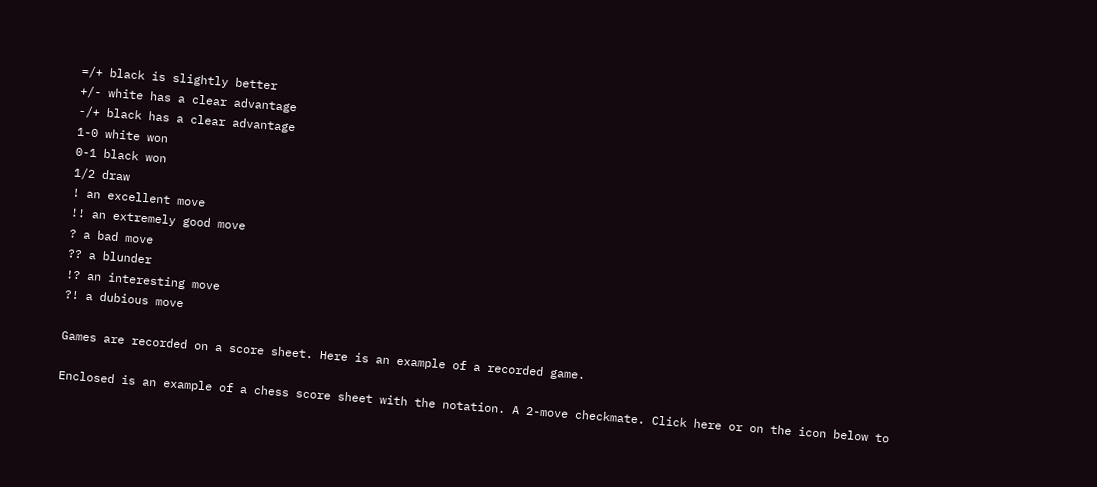=/+ black is slightly better
+/- white has a clear advantage
-/+ black has a clear advantage
1-0 white won
0-1 black won
1/2 draw
! an excellent move
!! an extremely good move
? a bad move
?? a blunder
!? an interesting move
?! a dubious move

Games are recorded on a score sheet. Here is an example of a recorded game.

Enclosed is an example of a chess score sheet with the notation. A 2-move checkmate. Click here or on the icon below to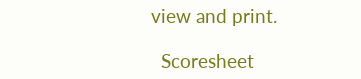view and print.

  Scoresheet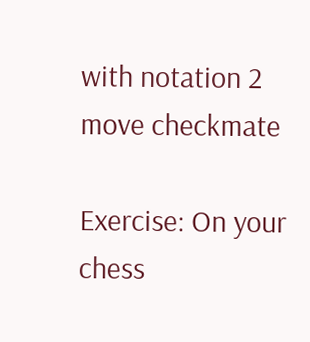with notation 2 move checkmate

Exercise: On your chess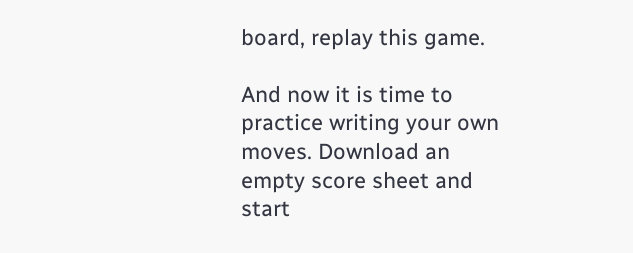board, replay this game.

And now it is time to practice writing your own moves. Download an empty score sheet and start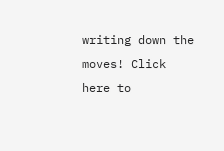writing down the moves! Click here to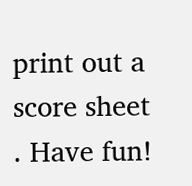print out a score sheet
. Have fun!